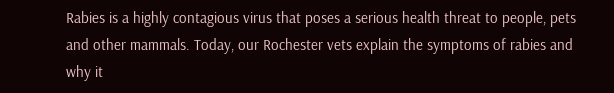Rabies is a highly contagious virus that poses a serious health threat to people, pets and other mammals. Today, our Rochester vets explain the symptoms of rabies and why it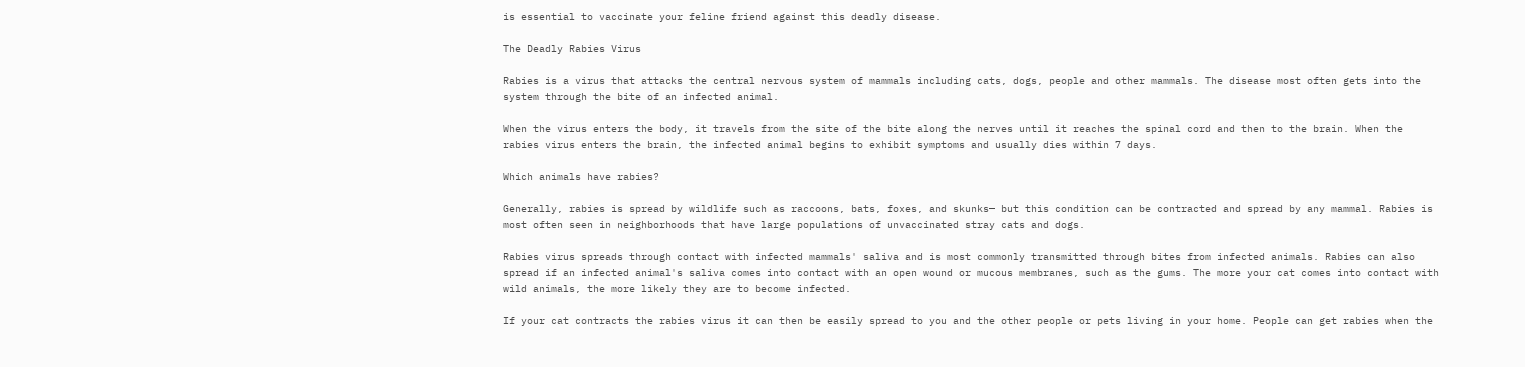is essential to vaccinate your feline friend against this deadly disease.

The Deadly Rabies Virus

Rabies is a virus that attacks the central nervous system of mammals including cats, dogs, people and other mammals. The disease most often gets into the system through the bite of an infected animal.

When the virus enters the body, it travels from the site of the bite along the nerves until it reaches the spinal cord and then to the brain. When the rabies virus enters the brain, the infected animal begins to exhibit symptoms and usually dies within 7 days.

Which animals have rabies?

Generally, rabies is spread by wildlife such as raccoons, bats, foxes, and skunks— but this condition can be contracted and spread by any mammal. Rabies is most often seen in neighborhoods that have large populations of unvaccinated stray cats and dogs.

Rabies virus spreads through contact with infected mammals' saliva and is most commonly transmitted through bites from infected animals. Rabies can also spread if an infected animal's saliva comes into contact with an open wound or mucous membranes, such as the gums. The more your cat comes into contact with wild animals, the more likely they are to become infected.

If your cat contracts the rabies virus it can then be easily spread to you and the other people or pets living in your home. People can get rabies when the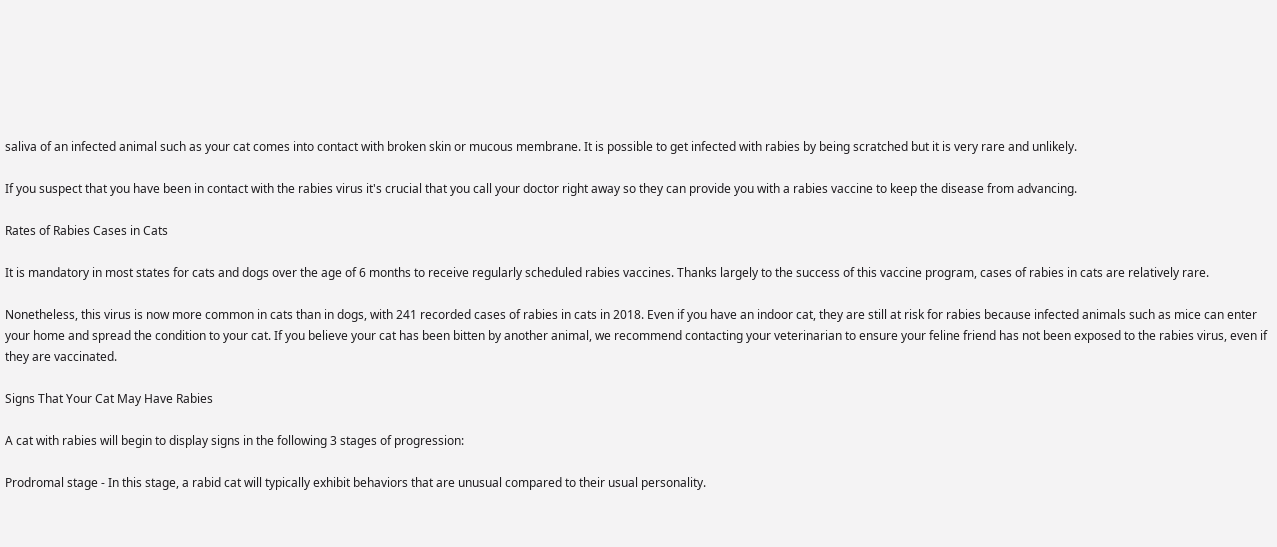saliva of an infected animal such as your cat comes into contact with broken skin or mucous membrane. It is possible to get infected with rabies by being scratched but it is very rare and unlikely.

If you suspect that you have been in contact with the rabies virus it's crucial that you call your doctor right away so they can provide you with a rabies vaccine to keep the disease from advancing.

Rates of Rabies Cases in Cats

It is mandatory in most states for cats and dogs over the age of 6 months to receive regularly scheduled rabies vaccines. Thanks largely to the success of this vaccine program, cases of rabies in cats are relatively rare.

Nonetheless, this virus is now more common in cats than in dogs, with 241 recorded cases of rabies in cats in 2018. Even if you have an indoor cat, they are still at risk for rabies because infected animals such as mice can enter your home and spread the condition to your cat. If you believe your cat has been bitten by another animal, we recommend contacting your veterinarian to ensure your feline friend has not been exposed to the rabies virus, even if they are vaccinated.

Signs That Your Cat May Have Rabies

A cat with rabies will begin to display signs in the following 3 stages of progression:

Prodromal stage - In this stage, a rabid cat will typically exhibit behaviors that are unusual compared to their usual personality.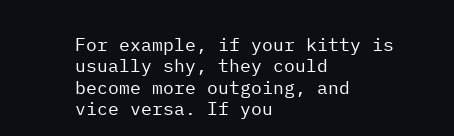For example, if your kitty is usually shy, they could become more outgoing, and vice versa. If you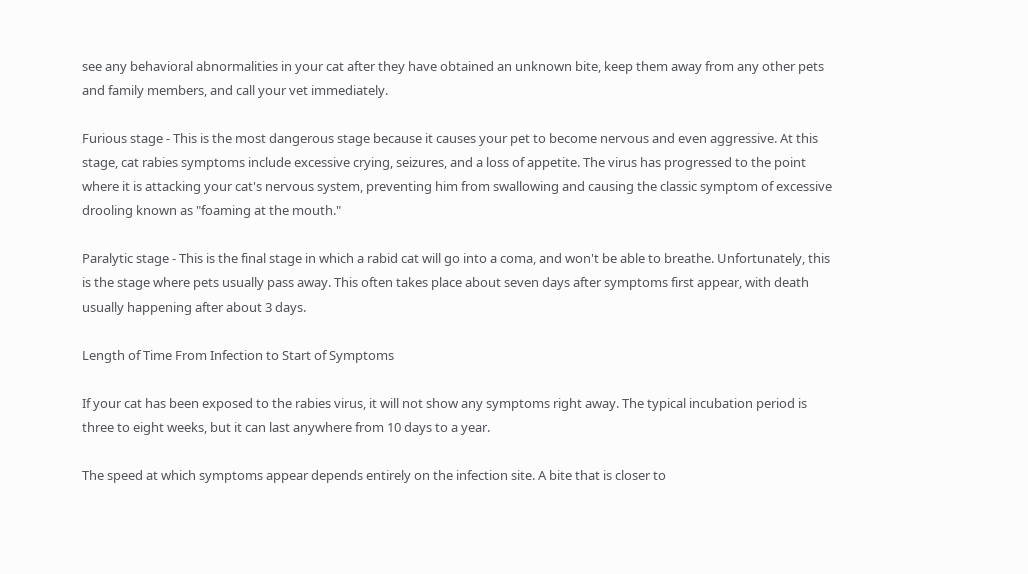see any behavioral abnormalities in your cat after they have obtained an unknown bite, keep them away from any other pets and family members, and call your vet immediately.

Furious stage - This is the most dangerous stage because it causes your pet to become nervous and even aggressive. At this stage, cat rabies symptoms include excessive crying, seizures, and a loss of appetite. The virus has progressed to the point where it is attacking your cat's nervous system, preventing him from swallowing and causing the classic symptom of excessive drooling known as "foaming at the mouth."

Paralytic stage - This is the final stage in which a rabid cat will go into a coma, and won't be able to breathe. Unfortunately, this is the stage where pets usually pass away. This often takes place about seven days after symptoms first appear, with death usually happening after about 3 days.

Length of Time From Infection to Start of Symptoms

If your cat has been exposed to the rabies virus, it will not show any symptoms right away. The typical incubation period is three to eight weeks, but it can last anywhere from 10 days to a year.

The speed at which symptoms appear depends entirely on the infection site. A bite that is closer to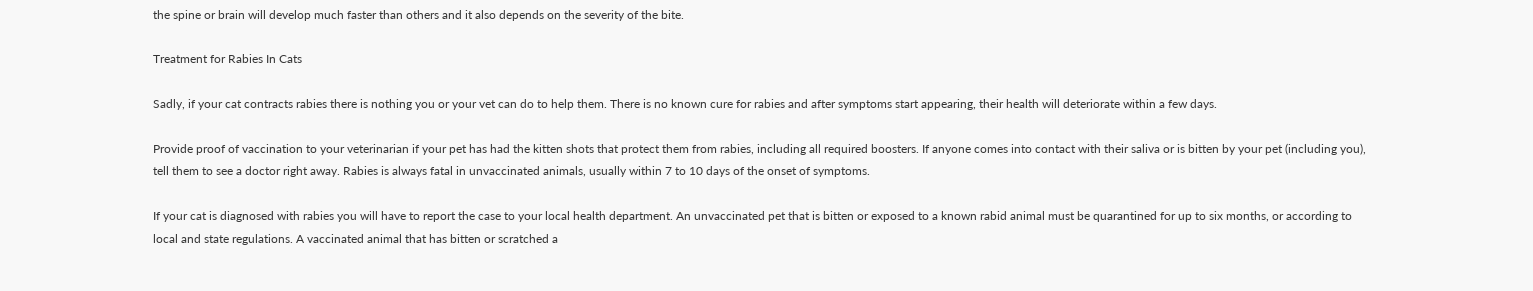the spine or brain will develop much faster than others and it also depends on the severity of the bite.

Treatment for Rabies In Cats

Sadly, if your cat contracts rabies there is nothing you or your vet can do to help them. There is no known cure for rabies and after symptoms start appearing, their health will deteriorate within a few days.

Provide proof of vaccination to your veterinarian if your pet has had the kitten shots that protect them from rabies, including all required boosters. If anyone comes into contact with their saliva or is bitten by your pet (including you), tell them to see a doctor right away. Rabies is always fatal in unvaccinated animals, usually within 7 to 10 days of the onset of symptoms.

If your cat is diagnosed with rabies you will have to report the case to your local health department. An unvaccinated pet that is bitten or exposed to a known rabid animal must be quarantined for up to six months, or according to local and state regulations. A vaccinated animal that has bitten or scratched a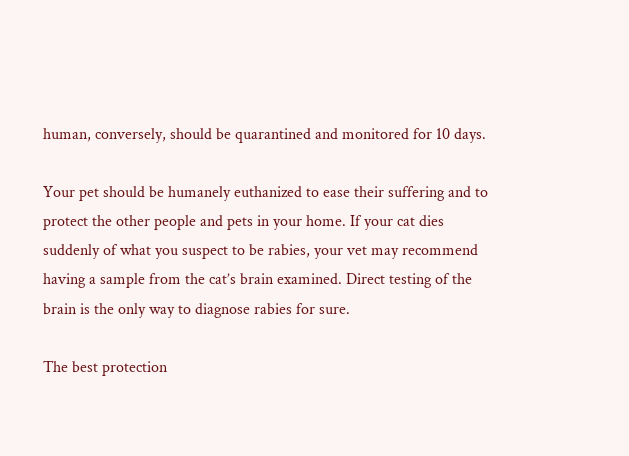human, conversely, should be quarantined and monitored for 10 days.

Your pet should be humanely euthanized to ease their suffering and to protect the other people and pets in your home. If your cat dies suddenly of what you suspect to be rabies, your vet may recommend having a sample from the cat’s brain examined. Direct testing of the brain is the only way to diagnose rabies for sure.

The best protection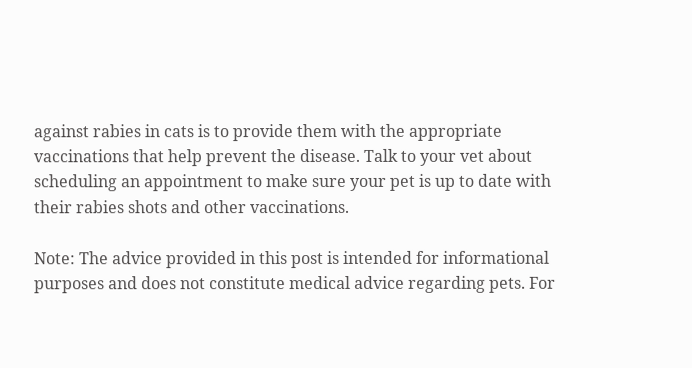against rabies in cats is to provide them with the appropriate vaccinations that help prevent the disease. Talk to your vet about scheduling an appointment to make sure your pet is up to date with their rabies shots and other vaccinations.

Note: The advice provided in this post is intended for informational purposes and does not constitute medical advice regarding pets. For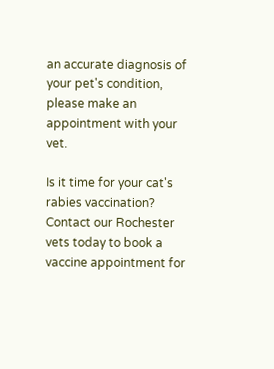an accurate diagnosis of your pet's condition, please make an appointment with your vet.

Is it time for your cat's rabies vaccination? Contact our Rochester vets today to book a vaccine appointment for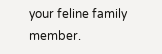your feline family member.